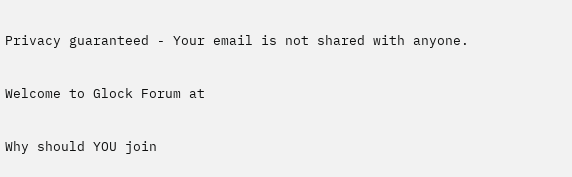Privacy guaranteed - Your email is not shared with anyone.

Welcome to Glock Forum at

Why should YOU join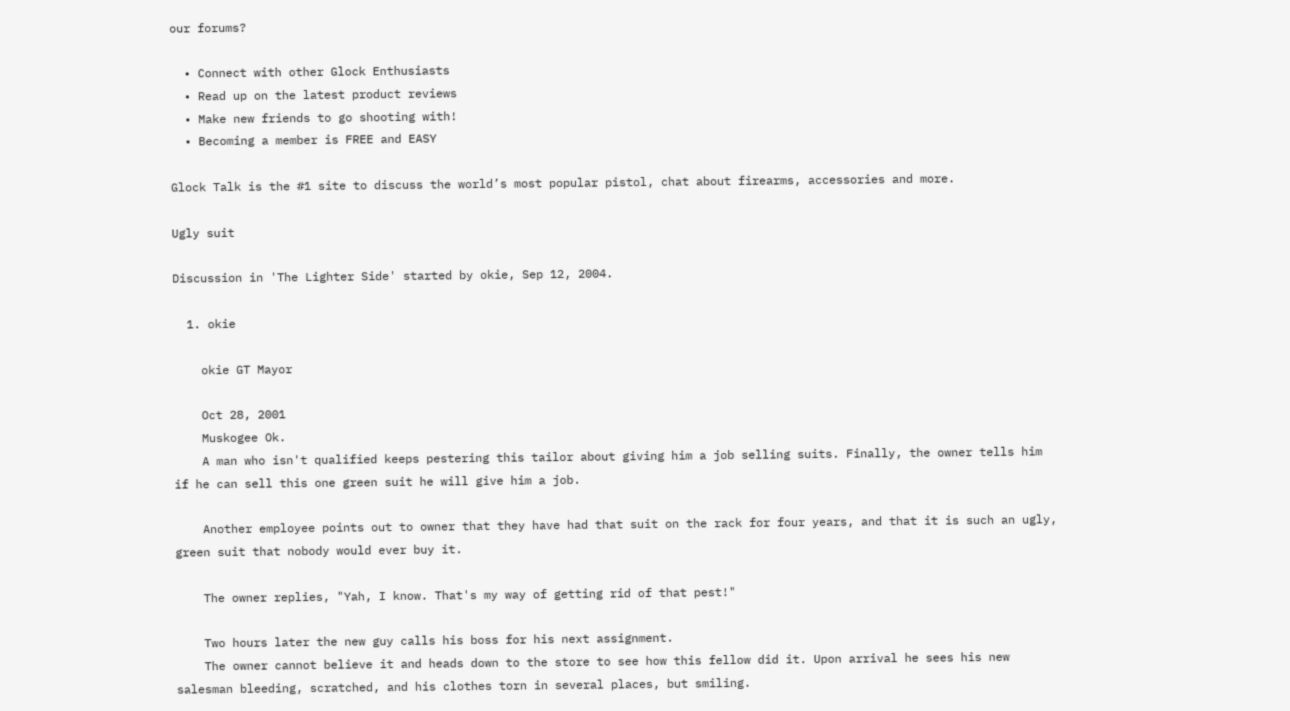our forums?

  • Connect with other Glock Enthusiasts
  • Read up on the latest product reviews
  • Make new friends to go shooting with!
  • Becoming a member is FREE and EASY

Glock Talk is the #1 site to discuss the world’s most popular pistol, chat about firearms, accessories and more.

Ugly suit

Discussion in 'The Lighter Side' started by okie, Sep 12, 2004.

  1. okie

    okie GT Mayor

    Oct 28, 2001
    Muskogee Ok.
    A man who isn't qualified keeps pestering this tailor about giving him a job selling suits. Finally, the owner tells him if he can sell this one green suit he will give him a job.

    Another employee points out to owner that they have had that suit on the rack for four years, and that it is such an ugly, green suit that nobody would ever buy it.

    The owner replies, "Yah, I know. That's my way of getting rid of that pest!"

    Two hours later the new guy calls his boss for his next assignment.
    The owner cannot believe it and heads down to the store to see how this fellow did it. Upon arrival he sees his new salesman bleeding, scratched, and his clothes torn in several places, but smiling.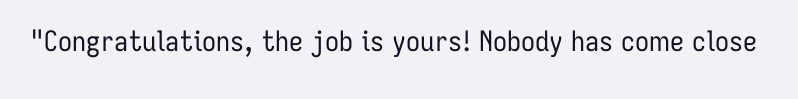"Congratulations, the job is yours! Nobody has come close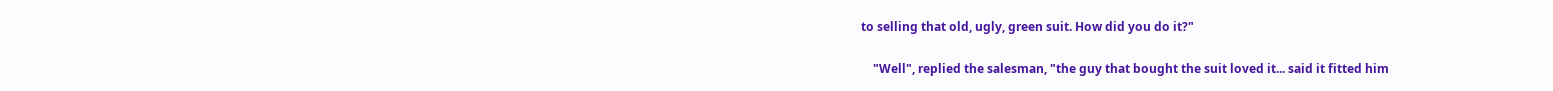to selling that old, ugly, green suit. How did you do it?"

    "Well", replied the salesman, "the guy that bought the suit loved it... said it fitted him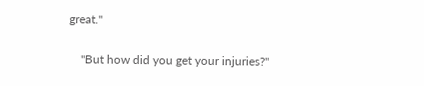great."

    "But how did you get your injuries?"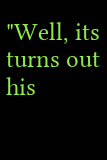"Well, its turns out his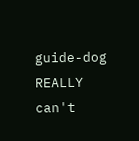guide-dog REALLY can't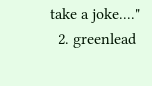take a joke...."
  2. greenlead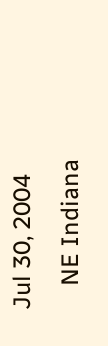Jul 30, 2004
    NE Indiana